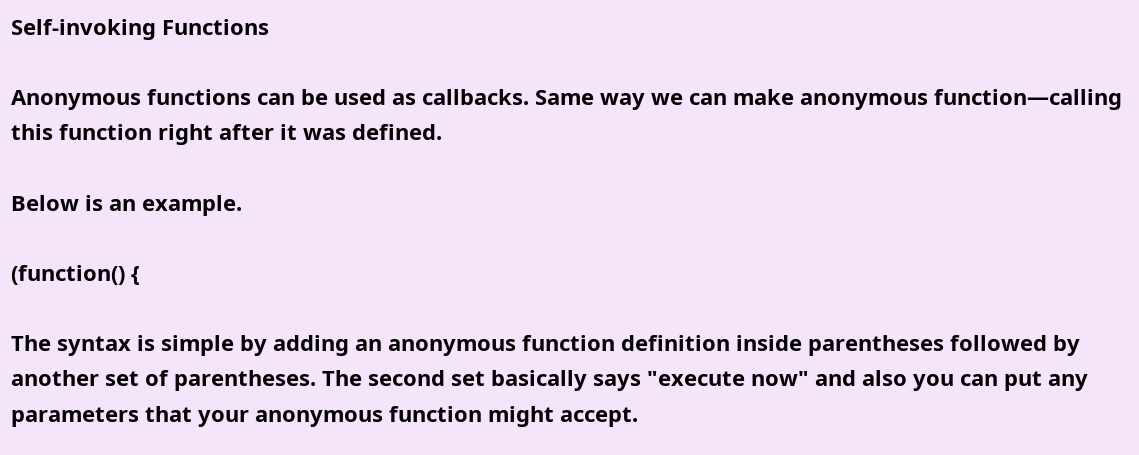Self-invoking Functions

Anonymous functions can be used as callbacks. Same way we can make anonymous function—calling this function right after it was defined.

Below is an example.

(function() {

The syntax is simple by adding an anonymous function definition inside parentheses followed by another set of parentheses. The second set basically says "execute now" and also you can put any parameters that your anonymous function might accept.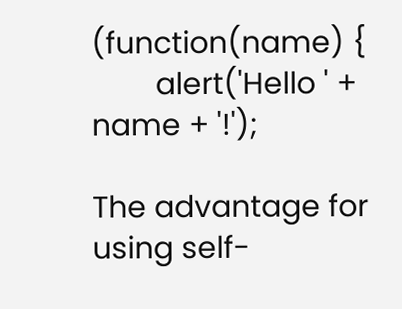(function(name) {
        alert('Hello ' + name + '!');

The advantage for using self-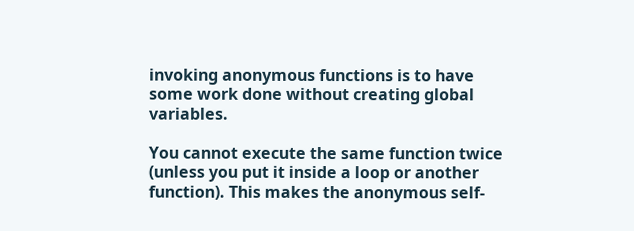invoking anonymous functions is to have some work done without creating global variables.

You cannot execute the same function twice (unless you put it inside a loop or another function). This makes the anonymous self-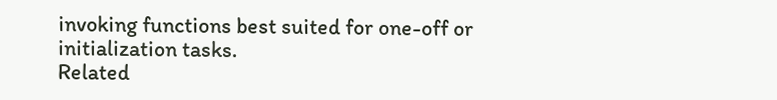invoking functions best suited for one-off or initialization tasks.
Related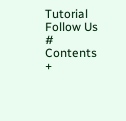Tutorial
Follow Us #
Contents +